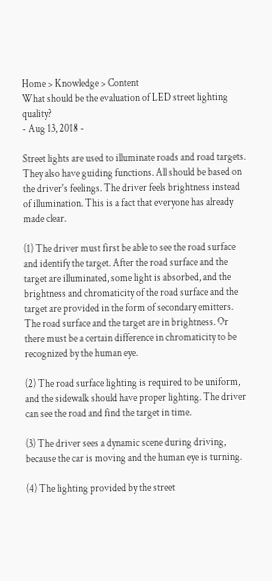Home > Knowledge > Content
What should be the evaluation of LED street lighting quality?
- Aug 13, 2018 -

Street lights are used to illuminate roads and road targets. They also have guiding functions. All should be based on the driver's feelings. The driver feels brightness instead of illumination. This is a fact that everyone has already made clear.

(1) The driver must first be able to see the road surface and identify the target. After the road surface and the target are illuminated, some light is absorbed, and the brightness and chromaticity of the road surface and the target are provided in the form of secondary emitters. The road surface and the target are in brightness. Or there must be a certain difference in chromaticity to be recognized by the human eye.

(2) The road surface lighting is required to be uniform, and the sidewalk should have proper lighting. The driver can see the road and find the target in time.

(3) The driver sees a dynamic scene during driving, because the car is moving and the human eye is turning.

(4) The lighting provided by the street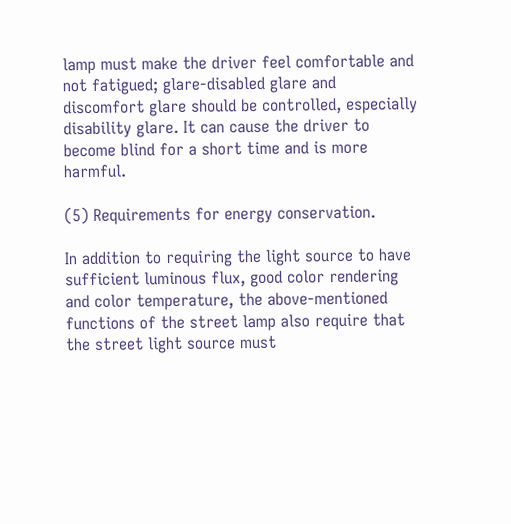lamp must make the driver feel comfortable and not fatigued; glare-disabled glare and discomfort glare should be controlled, especially disability glare. It can cause the driver to become blind for a short time and is more harmful.

(5) Requirements for energy conservation.

In addition to requiring the light source to have sufficient luminous flux, good color rendering and color temperature, the above-mentioned functions of the street lamp also require that the street light source must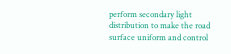perform secondary light distribution to make the road surface uniform and control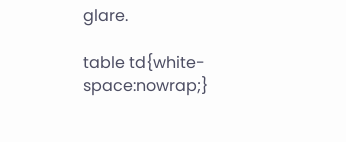glare.

table td{white-space:nowrap;}